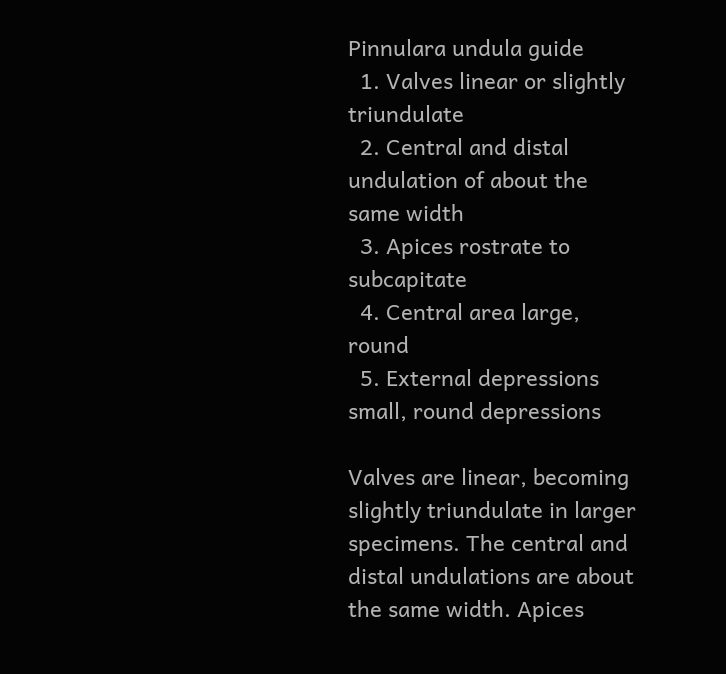Pinnulara undula guide
  1. Valves linear or slightly triundulate
  2. Central and distal undulation of about the same width
  3. Apices rostrate to subcapitate
  4. Central area large, round
  5. External depressions small, round depressions

Valves are linear, becoming slightly triundulate in larger specimens. The central and distal undulations are about the same width. Apices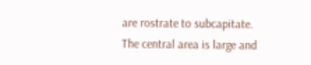are rostrate to subcapitate. The central area is large and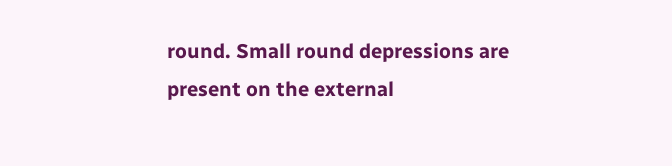round. Small round depressions are present on the external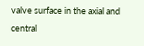valve surface in the axial and central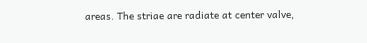areas. The striae are radiate at center valve,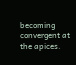becoming convergent at the apices.